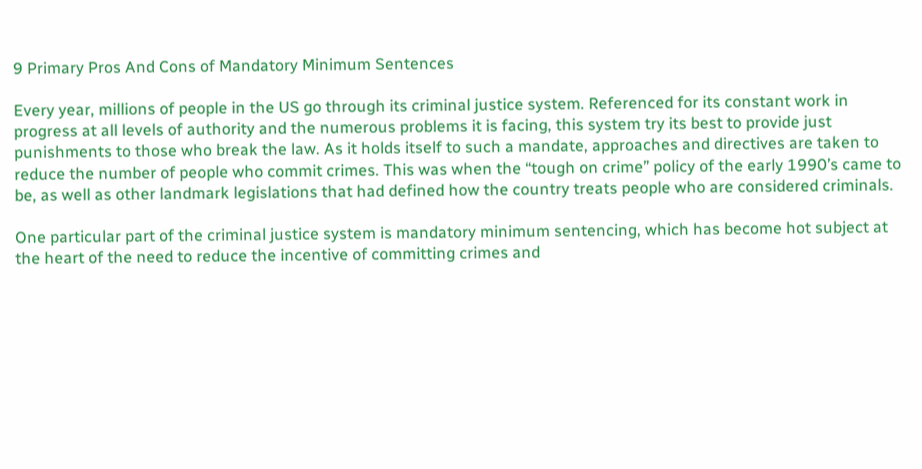9 Primary Pros And Cons of Mandatory Minimum Sentences

Every year, millions of people in the US go through its criminal justice system. Referenced for its constant work in progress at all levels of authority and the numerous problems it is facing, this system try its best to provide just punishments to those who break the law. As it holds itself to such a mandate, approaches and directives are taken to reduce the number of people who commit crimes. This was when the “tough on crime” policy of the early 1990’s came to be, as well as other landmark legislations that had defined how the country treats people who are considered criminals.

One particular part of the criminal justice system is mandatory minimum sentencing, which has become hot subject at the heart of the need to reduce the incentive of committing crimes and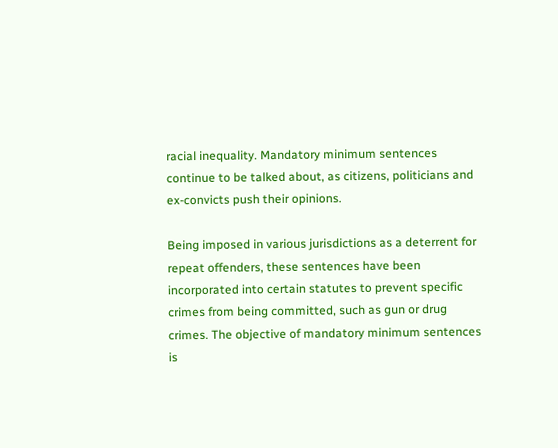racial inequality. Mandatory minimum sentences continue to be talked about, as citizens, politicians and ex-convicts push their opinions.

Being imposed in various jurisdictions as a deterrent for repeat offenders, these sentences have been incorporated into certain statutes to prevent specific crimes from being committed, such as gun or drug crimes. The objective of mandatory minimum sentences is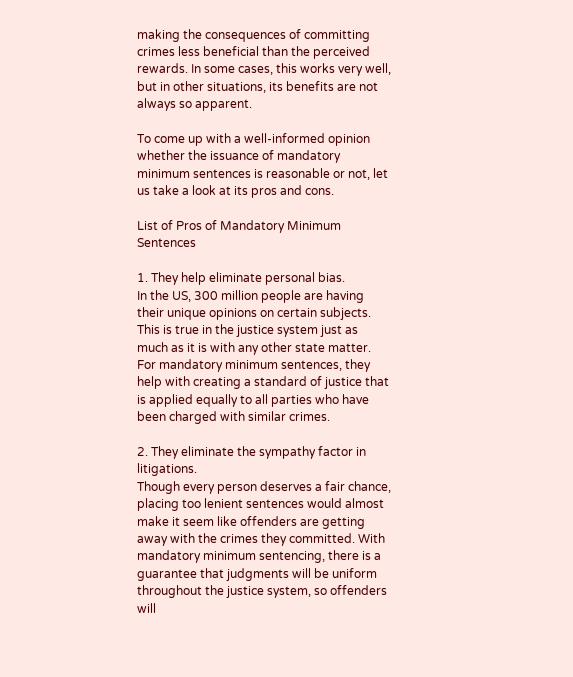making the consequences of committing crimes less beneficial than the perceived rewards. In some cases, this works very well, but in other situations, its benefits are not always so apparent.

To come up with a well-informed opinion whether the issuance of mandatory minimum sentences is reasonable or not, let us take a look at its pros and cons.

List of Pros of Mandatory Minimum Sentences

1. They help eliminate personal bias.
In the US, 300 million people are having their unique opinions on certain subjects. This is true in the justice system just as much as it is with any other state matter. For mandatory minimum sentences, they help with creating a standard of justice that is applied equally to all parties who have been charged with similar crimes.

2. They eliminate the sympathy factor in litigations.
Though every person deserves a fair chance, placing too lenient sentences would almost make it seem like offenders are getting away with the crimes they committed. With mandatory minimum sentencing, there is a guarantee that judgments will be uniform throughout the justice system, so offenders will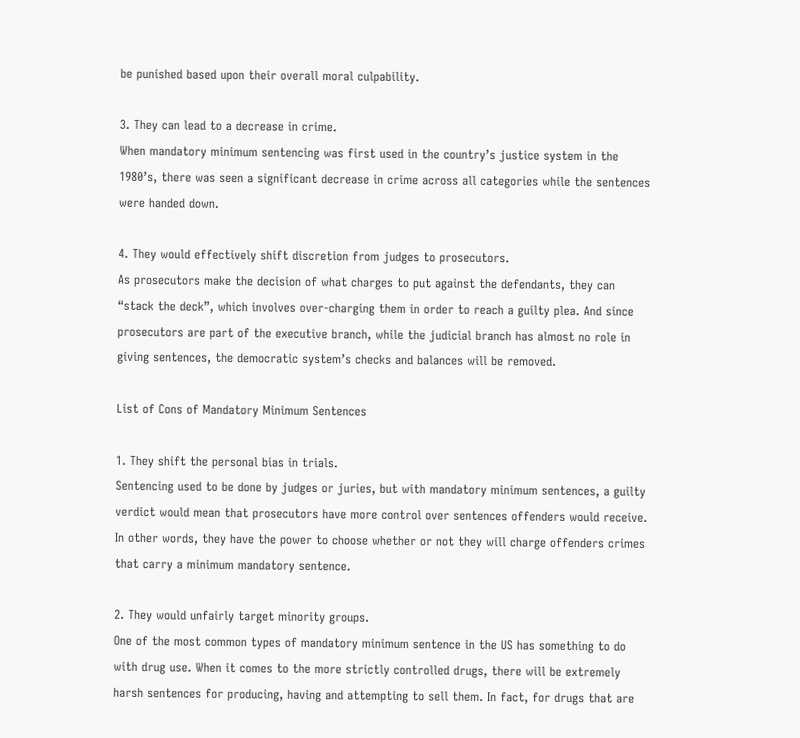be punished based upon their overall moral culpability.

3. They can lead to a decrease in crime.
When mandatory minimum sentencing was first used in the country’s justice system in the 1980’s, there was seen a significant decrease in crime across all categories while the sentences were handed down.

4. They would effectively shift discretion from judges to prosecutors.
As prosecutors make the decision of what charges to put against the defendants, they can “stack the deck”, which involves over-charging them in order to reach a guilty plea. And since prosecutors are part of the executive branch, while the judicial branch has almost no role in giving sentences, the democratic system’s checks and balances will be removed.

List of Cons of Mandatory Minimum Sentences

1. They shift the personal bias in trials.
Sentencing used to be done by judges or juries, but with mandatory minimum sentences, a guilty verdict would mean that prosecutors have more control over sentences offenders would receive. In other words, they have the power to choose whether or not they will charge offenders crimes that carry a minimum mandatory sentence.

2. They would unfairly target minority groups.
One of the most common types of mandatory minimum sentence in the US has something to do with drug use. When it comes to the more strictly controlled drugs, there will be extremely harsh sentences for producing, having and attempting to sell them. In fact, for drugs that are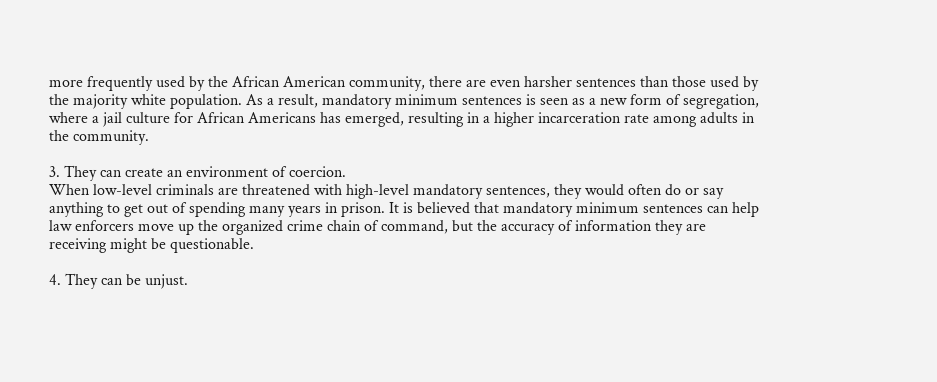more frequently used by the African American community, there are even harsher sentences than those used by the majority white population. As a result, mandatory minimum sentences is seen as a new form of segregation, where a jail culture for African Americans has emerged, resulting in a higher incarceration rate among adults in the community.

3. They can create an environment of coercion.
When low-level criminals are threatened with high-level mandatory sentences, they would often do or say anything to get out of spending many years in prison. It is believed that mandatory minimum sentences can help law enforcers move up the organized crime chain of command, but the accuracy of information they are receiving might be questionable.

4. They can be unjust.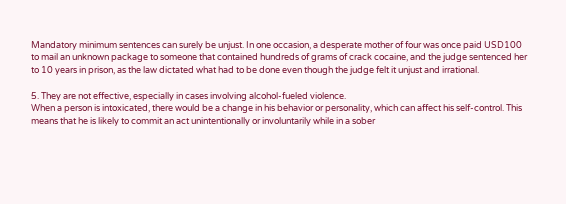Mandatory minimum sentences can surely be unjust. In one occasion, a desperate mother of four was once paid USD100 to mail an unknown package to someone that contained hundreds of grams of crack cocaine, and the judge sentenced her to 10 years in prison, as the law dictated what had to be done even though the judge felt it unjust and irrational.

5. They are not effective, especially in cases involving alcohol-fueled violence.
When a person is intoxicated, there would be a change in his behavior or personality, which can affect his self-control. This means that he is likely to commit an act unintentionally or involuntarily while in a sober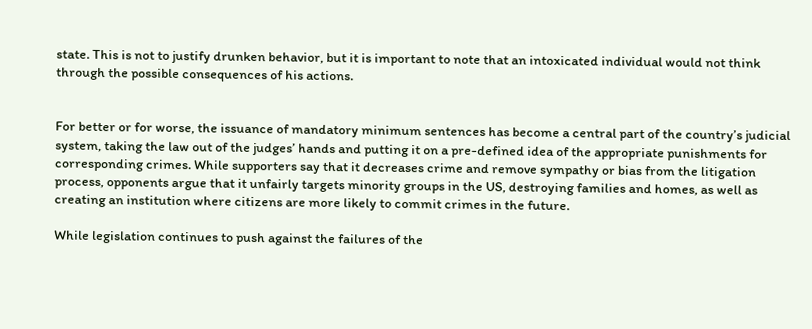state. This is not to justify drunken behavior, but it is important to note that an intoxicated individual would not think through the possible consequences of his actions.


For better or for worse, the issuance of mandatory minimum sentences has become a central part of the country’s judicial system, taking the law out of the judges’ hands and putting it on a pre-defined idea of the appropriate punishments for corresponding crimes. While supporters say that it decreases crime and remove sympathy or bias from the litigation process, opponents argue that it unfairly targets minority groups in the US, destroying families and homes, as well as creating an institution where citizens are more likely to commit crimes in the future.

While legislation continues to push against the failures of the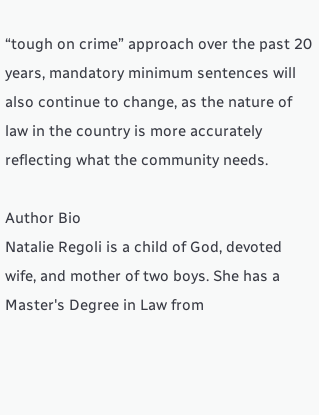“tough on crime” approach over the past 20 years, mandatory minimum sentences will also continue to change, as the nature of law in the country is more accurately reflecting what the community needs.

Author Bio
Natalie Regoli is a child of God, devoted wife, and mother of two boys. She has a Master's Degree in Law from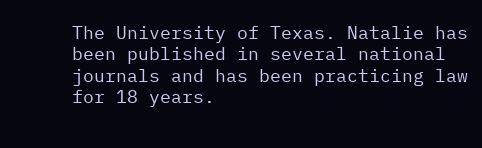The University of Texas. Natalie has been published in several national journals and has been practicing law for 18 years.